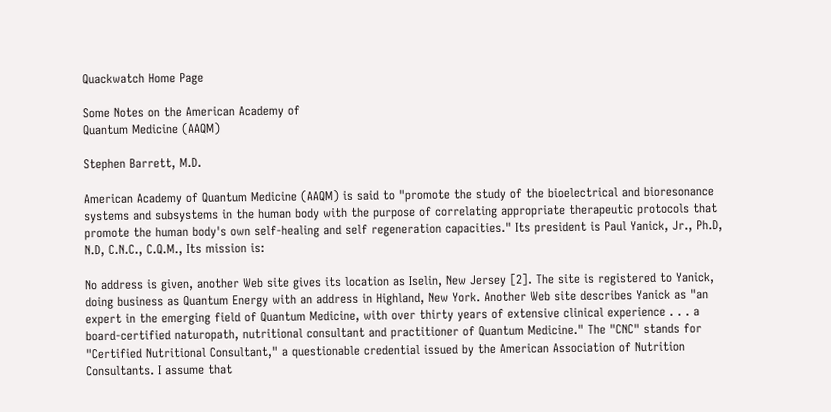Quackwatch Home Page

Some Notes on the American Academy of
Quantum Medicine (AAQM)

Stephen Barrett, M.D.

American Academy of Quantum Medicine (AAQM) is said to "promote the study of the bioelectrical and bioresonance systems and subsystems in the human body with the purpose of correlating appropriate therapeutic protocols that promote the human body's own self-healing and self regeneration capacities." Its president is Paul Yanick, Jr., Ph.D, N.D, C.N.C., C.Q.M., Its mission is:

No address is given, another Web site gives its location as Iselin, New Jersey [2]. The site is registered to Yanick, doing business as Quantum Energy with an address in Highland, New York. Another Web site describes Yanick as "an expert in the emerging field of Quantum Medicine, with over thirty years of extensive clinical experience . . . a board-certified naturopath, nutritional consultant and practitioner of Quantum Medicine." The "CNC" stands for "Certified Nutritional Consultant," a questionable credential issued by the American Association of Nutrition Consultants. I assume that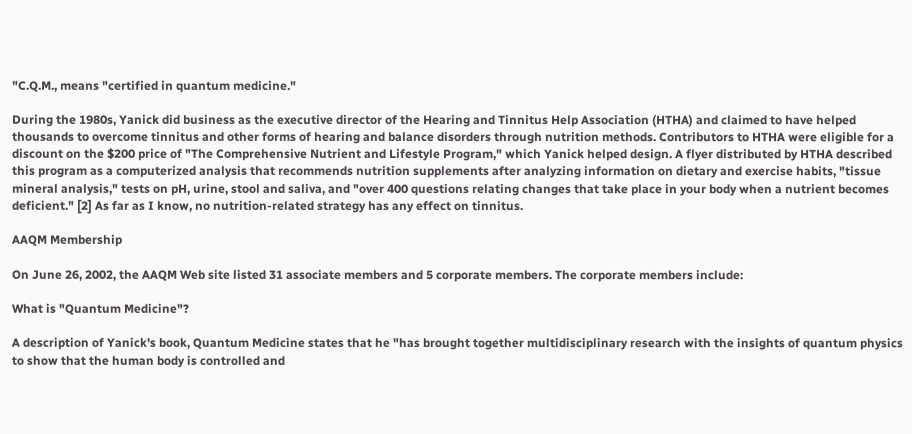"C.Q.M., means "certified in quantum medicine."

During the 1980s, Yanick did business as the executive director of the Hearing and Tinnitus Help Association (HTHA) and claimed to have helped thousands to overcome tinnitus and other forms of hearing and balance disorders through nutrition methods. Contributors to HTHA were eligible for a discount on the $200 price of "The Comprehensive Nutrient and Lifestyle Program," which Yanick helped design. A flyer distributed by HTHA described this program as a computerized analysis that recommends nutrition supplements after analyzing information on dietary and exercise habits, "tissue mineral analysis," tests on pH, urine, stool and saliva, and "over 400 questions relating changes that take place in your body when a nutrient becomes deficient." [2] As far as I know, no nutrition-related strategy has any effect on tinnitus.

AAQM Membership

On June 26, 2002, the AAQM Web site listed 31 associate members and 5 corporate members. The corporate members include:

What is "Quantum Medicine"?

A description of Yanick's book, Quantum Medicine states that he "has brought together multidisciplinary research with the insights of quantum physics to show that the human body is controlled and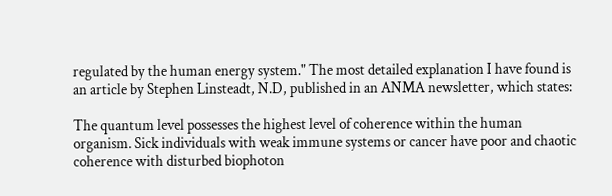regulated by the human energy system." The most detailed explanation I have found is an article by Stephen Linsteadt, N.D, published in an ANMA newsletter, which states:

The quantum level possesses the highest level of coherence within the human organism. Sick individuals with weak immune systems or cancer have poor and chaotic coherence with disturbed biophoton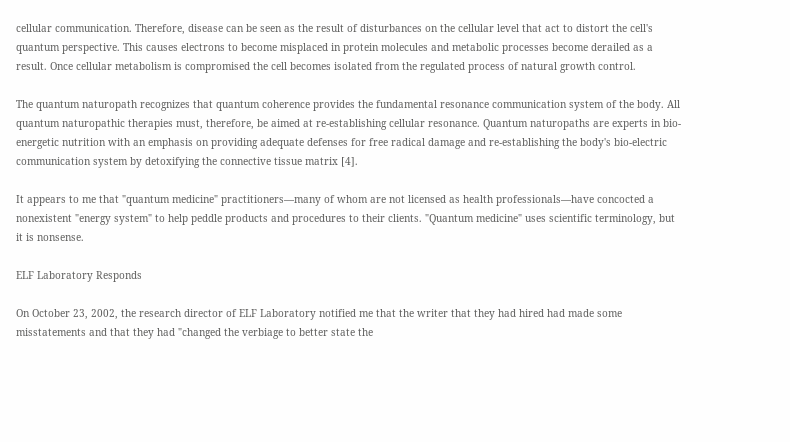cellular communication. Therefore, disease can be seen as the result of disturbances on the cellular level that act to distort the cell's quantum perspective. This causes electrons to become misplaced in protein molecules and metabolic processes become derailed as a result. Once cellular metabolism is compromised the cell becomes isolated from the regulated process of natural growth control.

The quantum naturopath recognizes that quantum coherence provides the fundamental resonance communication system of the body. All quantum naturopathic therapies must, therefore, be aimed at re-establishing cellular resonance. Quantum naturopaths are experts in bio-energetic nutrition with an emphasis on providing adequate defenses for free radical damage and re-establishing the body's bio-electric communication system by detoxifying the connective tissue matrix [4].

It appears to me that "quantum medicine" practitioners—many of whom are not licensed as health professionals—have concocted a nonexistent "energy system" to help peddle products and procedures to their clients. "Quantum medicine" uses scientific terminology, but it is nonsense.

ELF Laboratory Responds

On October 23, 2002, the research director of ELF Laboratory notified me that the writer that they had hired had made some misstatements and that they had "changed the verbiage to better state the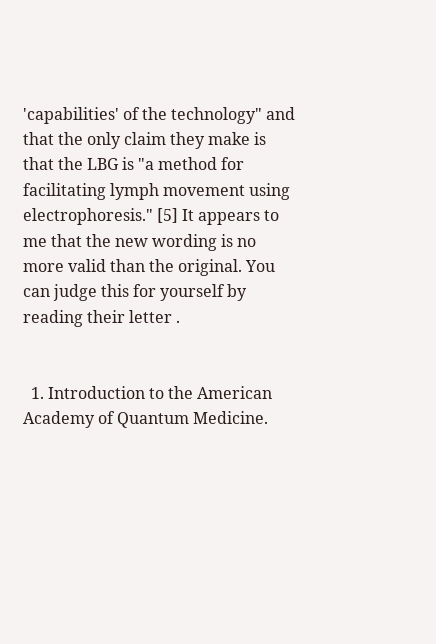'capabilities' of the technology" and that the only claim they make is that the LBG is "a method for facilitating lymph movement using electrophoresis." [5] It appears to me that the new wording is no more valid than the original. You can judge this for yourself by reading their letter .


  1. Introduction to the American Academy of Quantum Medicine.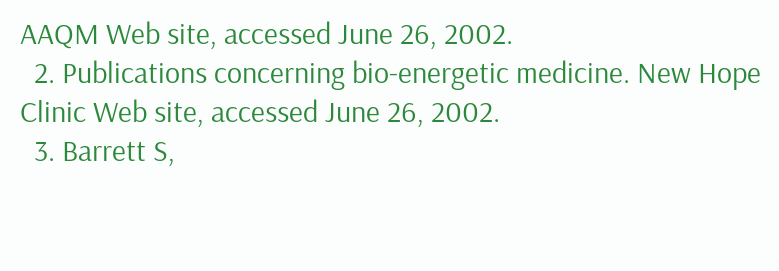AAQM Web site, accessed June 26, 2002.
  2. Publications concerning bio-energetic medicine. New Hope Clinic Web site, accessed June 26, 2002.
  3. Barrett S,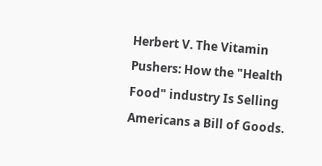Herbert V. The Vitamin Pushers: How the "Health Food" industry Is Selling Americans a Bill of Goods.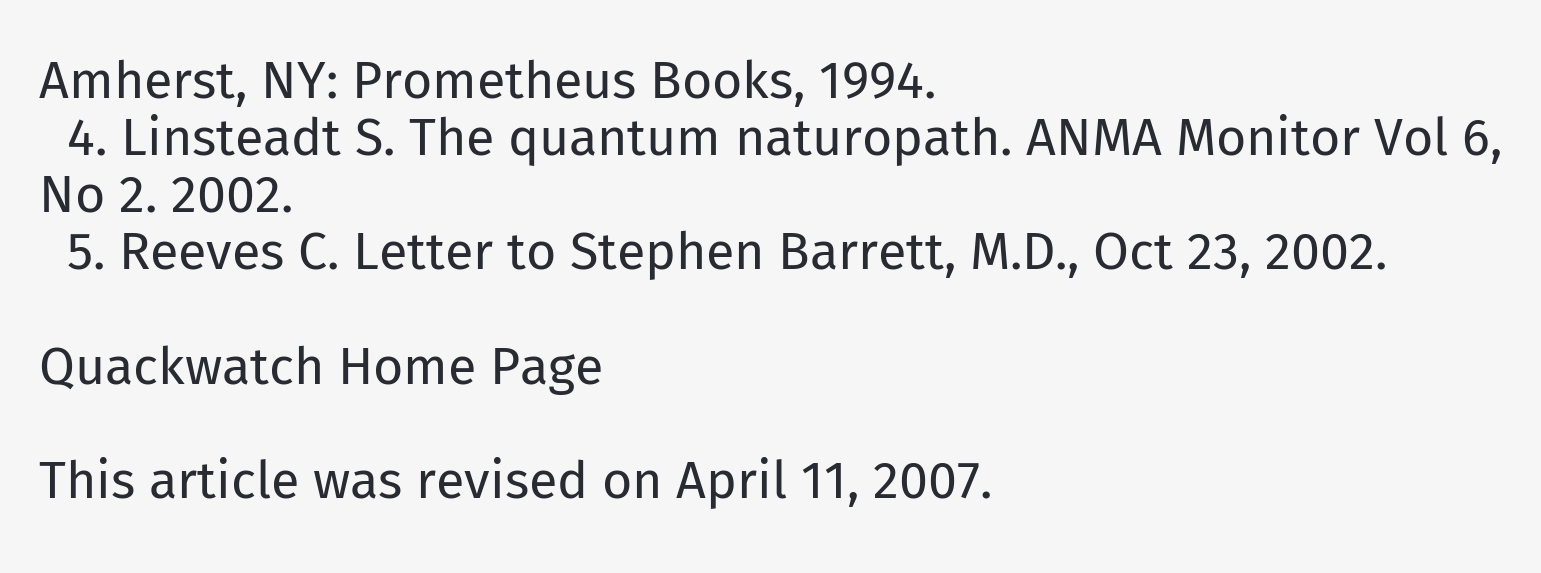Amherst, NY: Prometheus Books, 1994.
  4. Linsteadt S. The quantum naturopath. ANMA Monitor Vol 6, No 2. 2002.
  5. Reeves C. Letter to Stephen Barrett, M.D., Oct 23, 2002.

Quackwatch Home Page

This article was revised on April 11, 2007.